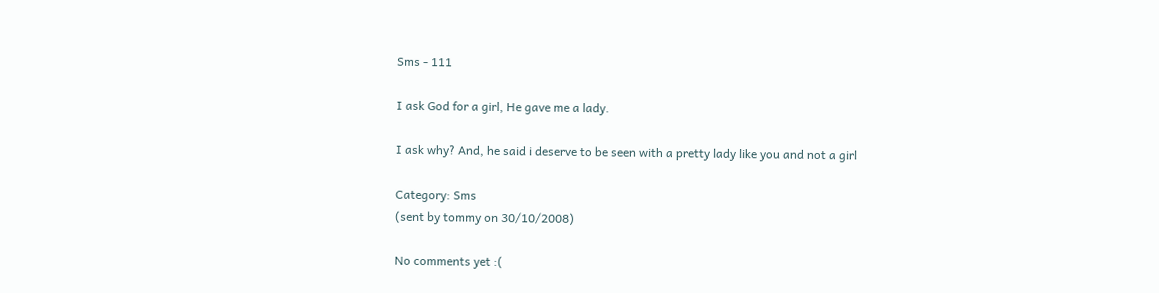Sms - 111

I ask God for a girl, He gave me a lady.

I ask why? And, he said i deserve to be seen with a pretty lady like you and not a girl

Category: Sms
(sent by tommy on 30/10/2008)

No comments yet :(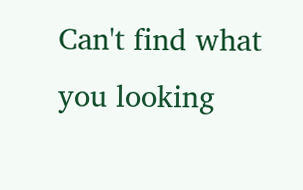Can't find what you looking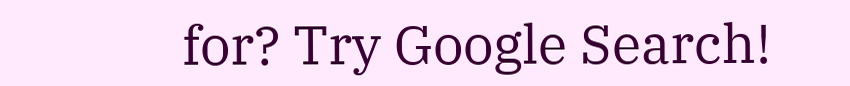for? Try Google Search!